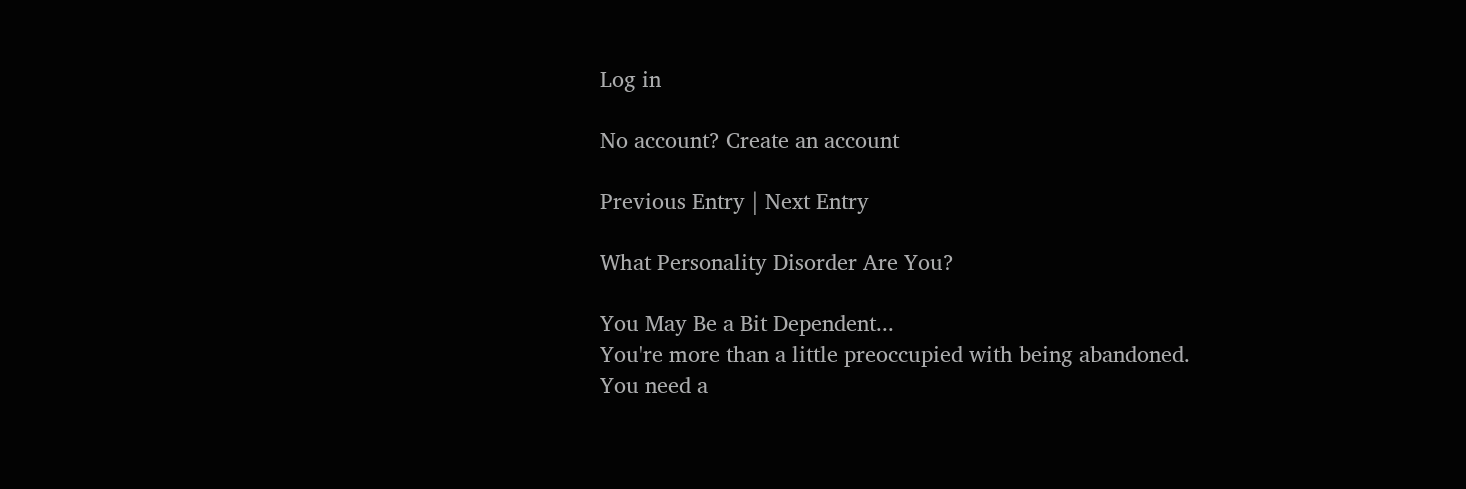Log in

No account? Create an account

Previous Entry | Next Entry

What Personality Disorder Are You?

You May Be a Bit Dependent...
You're more than a little preoccupied with being abandoned.
You need a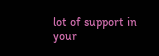lot of support in your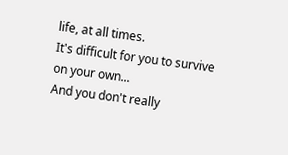life, at all times.
It's difficult for you to survive on your own...
And you don't really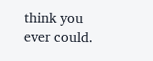think you ever could.